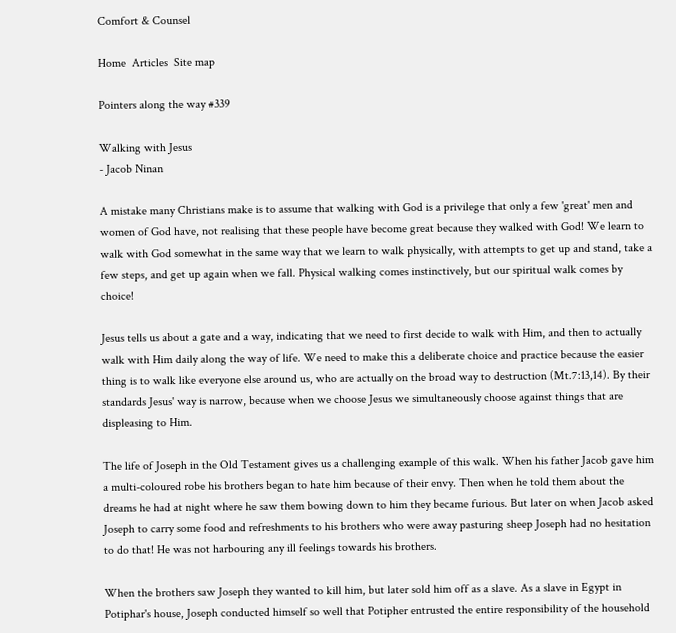Comfort & Counsel

Home  Articles  Site map

Pointers along the way #339

Walking with Jesus
- Jacob Ninan

A mistake many Christians make is to assume that walking with God is a privilege that only a few 'great' men and women of God have, not realising that these people have become great because they walked with God! We learn to walk with God somewhat in the same way that we learn to walk physically, with attempts to get up and stand, take a few steps, and get up again when we fall. Physical walking comes instinctively, but our spiritual walk comes by choice!

Jesus tells us about a gate and a way, indicating that we need to first decide to walk with Him, and then to actually walk with Him daily along the way of life. We need to make this a deliberate choice and practice because the easier thing is to walk like everyone else around us, who are actually on the broad way to destruction (Mt.7:13,14). By their standards Jesus' way is narrow, because when we choose Jesus we simultaneously choose against things that are displeasing to Him.

The life of Joseph in the Old Testament gives us a challenging example of this walk. When his father Jacob gave him a multi-coloured robe his brothers began to hate him because of their envy. Then when he told them about the dreams he had at night where he saw them bowing down to him they became furious. But later on when Jacob asked Joseph to carry some food and refreshments to his brothers who were away pasturing sheep Joseph had no hesitation to do that! He was not harbouring any ill feelings towards his brothers.

When the brothers saw Joseph they wanted to kill him, but later sold him off as a slave. As a slave in Egypt in Potiphar's house, Joseph conducted himself so well that Potipher entrusted the entire responsibility of the household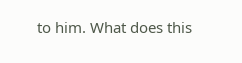to him. What does this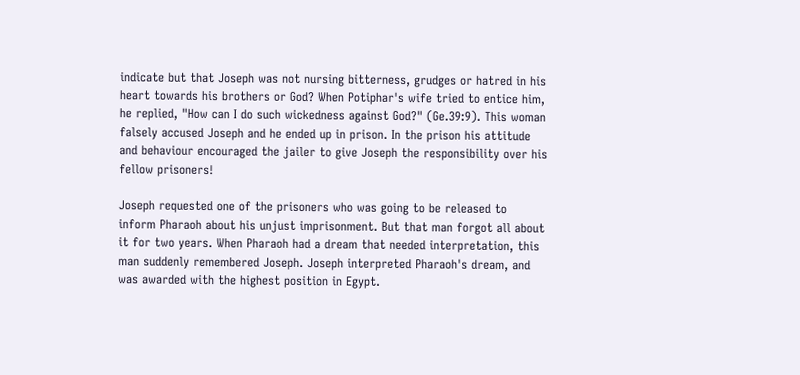indicate but that Joseph was not nursing bitterness, grudges or hatred in his heart towards his brothers or God? When Potiphar's wife tried to entice him, he replied, "How can I do such wickedness against God?" (Ge.39:9). This woman falsely accused Joseph and he ended up in prison. In the prison his attitude and behaviour encouraged the jailer to give Joseph the responsibility over his fellow prisoners!

Joseph requested one of the prisoners who was going to be released to inform Pharaoh about his unjust imprisonment. But that man forgot all about it for two years. When Pharaoh had a dream that needed interpretation, this man suddenly remembered Joseph. Joseph interpreted Pharaoh's dream, and was awarded with the highest position in Egypt.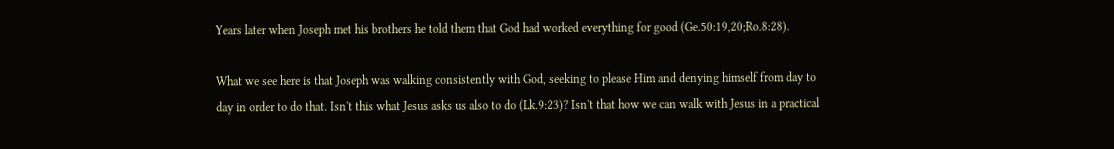Years later when Joseph met his brothers he told them that God had worked everything for good (Ge.50:19,20;Ro.8:28).

What we see here is that Joseph was walking consistently with God, seeking to please Him and denying himself from day to day in order to do that. Isn't this what Jesus asks us also to do (Lk.9:23)? Isn't that how we can walk with Jesus in a practical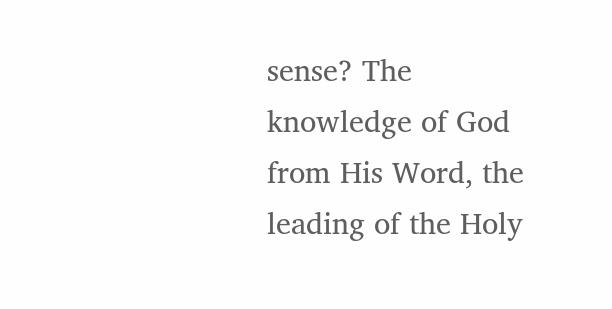sense? The knowledge of God from His Word, the leading of the Holy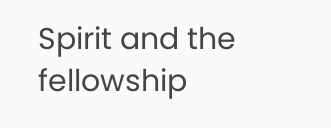Spirit and the fellowship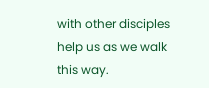with other disciples help us as we walk this way.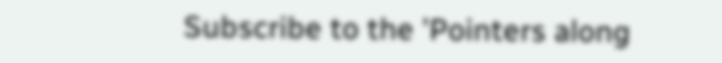Subscribe to the 'Pointers along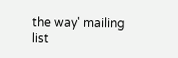the way' mailing list